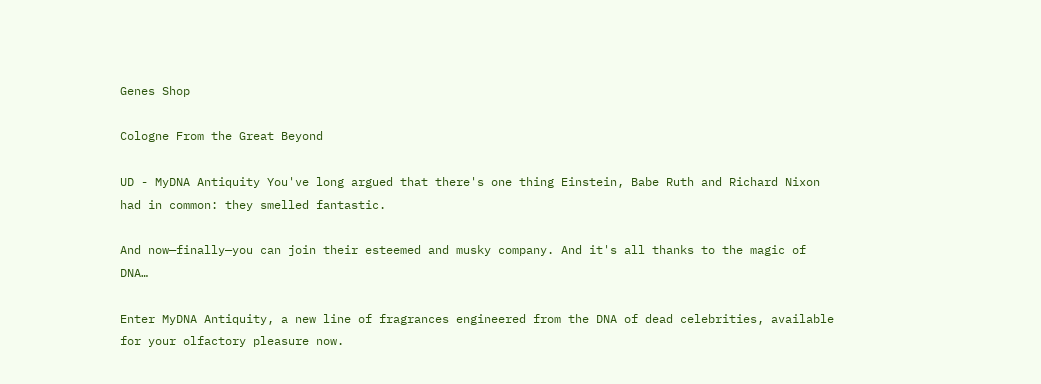Genes Shop

Cologne From the Great Beyond

UD - MyDNA Antiquity You've long argued that there's one thing Einstein, Babe Ruth and Richard Nixon had in common: they smelled fantastic.

And now—finally—you can join their esteemed and musky company. And it's all thanks to the magic of DNA…

Enter MyDNA Antiquity, a new line of fragrances engineered from the DNA of dead celebrities, available for your olfactory pleasure now.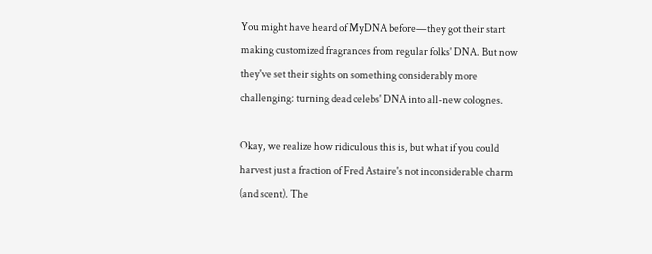You might have heard of MyDNA before—they got their start making customized fragrances from regular folks' DNA. But now they've set their sights on something considerably more challenging: turning dead celebs' DNA into all-new colognes.

Okay, we realize how ridiculous this is, but what if you could harvest just a fraction of Fred Astaire's not inconsiderable charm (and scent). The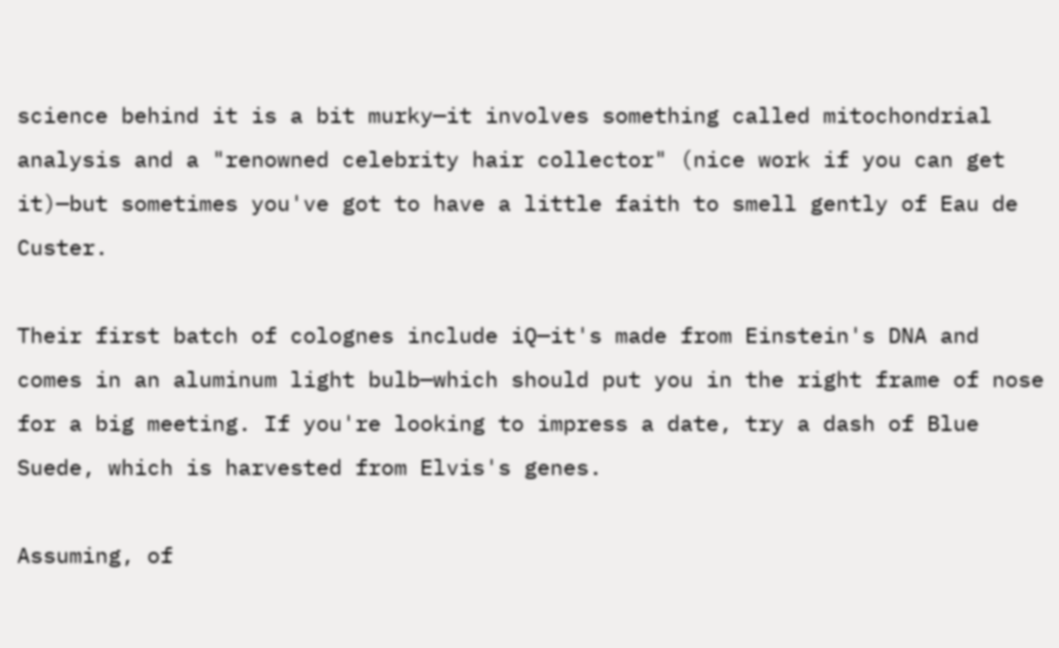science behind it is a bit murky—it involves something called mitochondrial analysis and a "renowned celebrity hair collector" (nice work if you can get it)—but sometimes you've got to have a little faith to smell gently of Eau de Custer.

Their first batch of colognes include iQ—it's made from Einstein's DNA and comes in an aluminum light bulb—which should put you in the right frame of nose for a big meeting. If you're looking to impress a date, try a dash of Blue Suede, which is harvested from Elvis's genes.

Assuming, of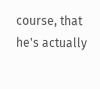course, that he's actually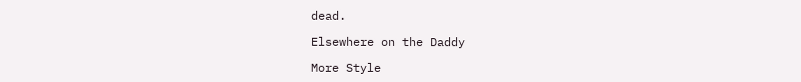dead.

Elsewhere on the Daddy

More Style